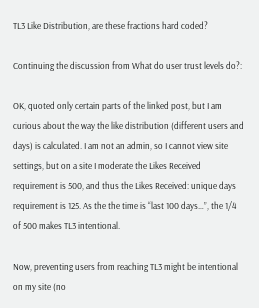TL3 Like Distribution, are these fractions hard coded?

Continuing the discussion from What do user trust levels do?:

OK, quoted only certain parts of the linked post, but I am curious about the way the like distribution (different users and days) is calculated. I am not an admin, so I cannot view site settings, but on a site I moderate the Likes Received requirement is 500, and thus the Likes Received: unique days requirement is 125. As the the time is “last 100 days…”, the 1/4 of 500 makes TL3 intentional.

Now, preventing users from reaching TL3 might be intentional on my site (no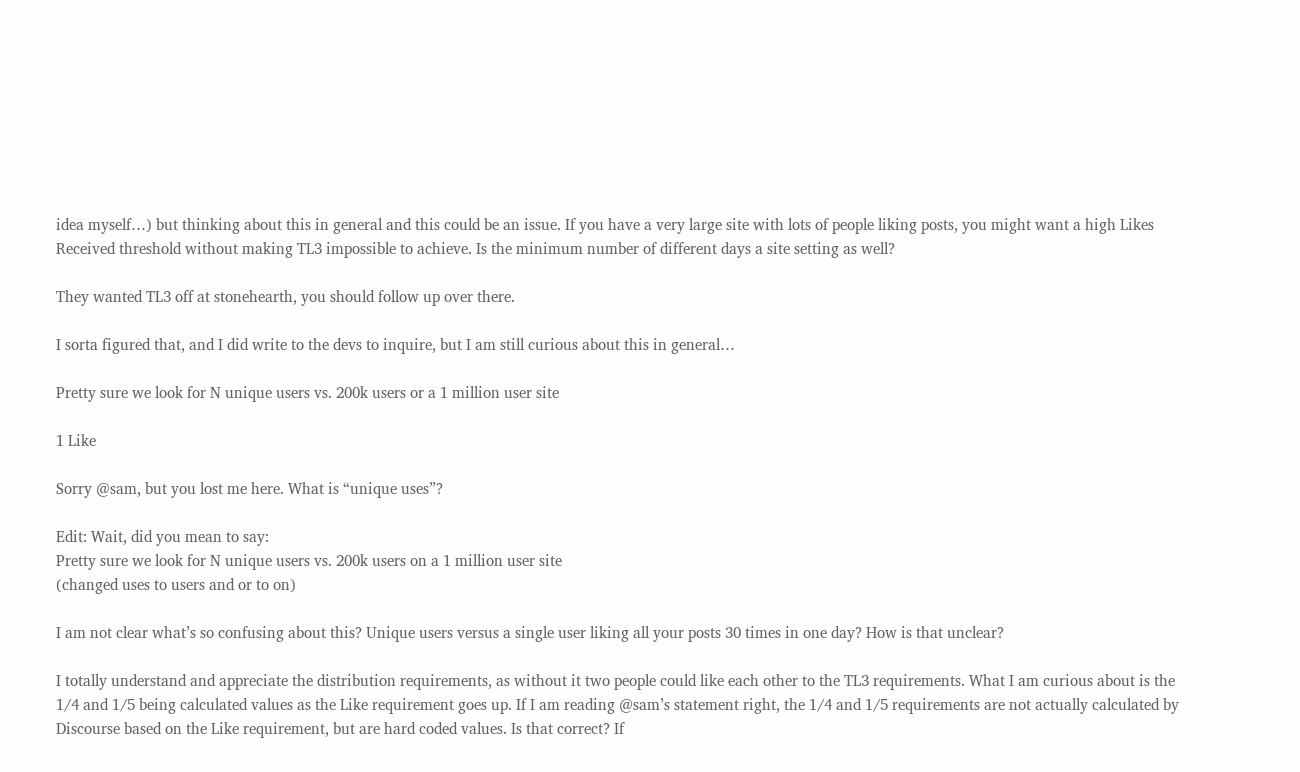idea myself…) but thinking about this in general and this could be an issue. If you have a very large site with lots of people liking posts, you might want a high Likes Received threshold without making TL3 impossible to achieve. Is the minimum number of different days a site setting as well?

They wanted TL3 off at stonehearth, you should follow up over there.

I sorta figured that, and I did write to the devs to inquire, but I am still curious about this in general…

Pretty sure we look for N unique users vs. 200k users or a 1 million user site

1 Like

Sorry @sam, but you lost me here. What is “unique uses”?

Edit: Wait, did you mean to say:
Pretty sure we look for N unique users vs. 200k users on a 1 million user site
(changed uses to users and or to on)

I am not clear what’s so confusing about this? Unique users versus a single user liking all your posts 30 times in one day? How is that unclear?

I totally understand and appreciate the distribution requirements, as without it two people could like each other to the TL3 requirements. What I am curious about is the 1/4 and 1/5 being calculated values as the Like requirement goes up. If I am reading @sam’s statement right, the 1/4 and 1/5 requirements are not actually calculated by Discourse based on the Like requirement, but are hard coded values. Is that correct? If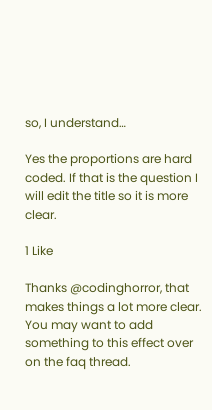so, I understand…

Yes the proportions are hard coded. If that is the question I will edit the title so it is more clear.

1 Like

Thanks @codinghorror, that makes things a lot more clear. You may want to add something to this effect over on the faq thread.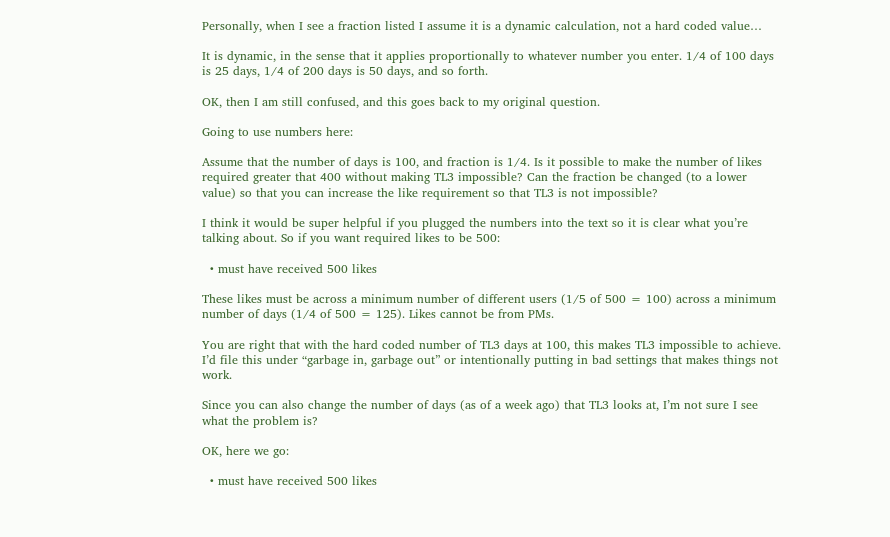Personally, when I see a fraction listed I assume it is a dynamic calculation, not a hard coded value…

It is dynamic, in the sense that it applies proportionally to whatever number you enter. 1/4 of 100 days is 25 days, 1/4 of 200 days is 50 days, and so forth.

OK, then I am still confused, and this goes back to my original question.

Going to use numbers here:

Assume that the number of days is 100, and fraction is 1/4. Is it possible to make the number of likes required greater that 400 without making TL3 impossible? Can the fraction be changed (to a lower value) so that you can increase the like requirement so that TL3 is not impossible?

I think it would be super helpful if you plugged the numbers into the text so it is clear what you’re talking about. So if you want required likes to be 500:

  • must have received 500 likes

These likes must be across a minimum number of different users (1/5 of 500 = 100) across a minimum number of days (1/4 of 500 = 125). Likes cannot be from PMs.

You are right that with the hard coded number of TL3 days at 100, this makes TL3 impossible to achieve. I’d file this under “garbage in, garbage out” or intentionally putting in bad settings that makes things not work.

Since you can also change the number of days (as of a week ago) that TL3 looks at, I’m not sure I see what the problem is?

OK, here we go:

  • must have received 500 likes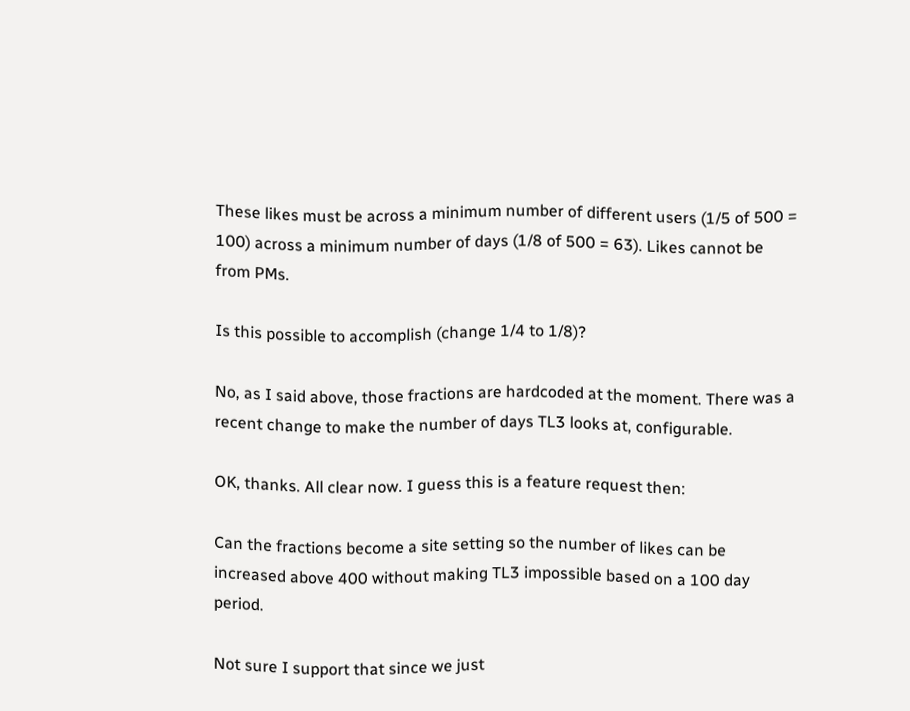These likes must be across a minimum number of different users (1/5 of 500 = 100) across a minimum number of days (1/8 of 500 = 63). Likes cannot be from PMs.

Is this possible to accomplish (change 1/4 to 1/8)?

No, as I said above, those fractions are hardcoded at the moment. There was a recent change to make the number of days TL3 looks at, configurable.

OK, thanks. All clear now. I guess this is a feature request then:

Can the fractions become a site setting so the number of likes can be increased above 400 without making TL3 impossible based on a 100 day period.

Not sure I support that since we just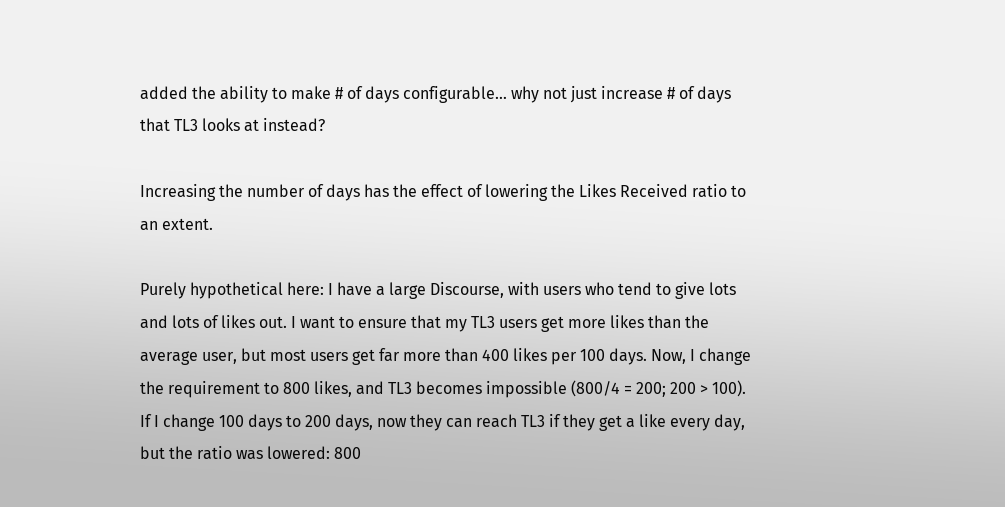added the ability to make # of days configurable… why not just increase # of days that TL3 looks at instead?

Increasing the number of days has the effect of lowering the Likes Received ratio to an extent.

Purely hypothetical here: I have a large Discourse, with users who tend to give lots and lots of likes out. I want to ensure that my TL3 users get more likes than the average user, but most users get far more than 400 likes per 100 days. Now, I change the requirement to 800 likes, and TL3 becomes impossible (800/4 = 200; 200 > 100). If I change 100 days to 200 days, now they can reach TL3 if they get a like every day, but the ratio was lowered: 800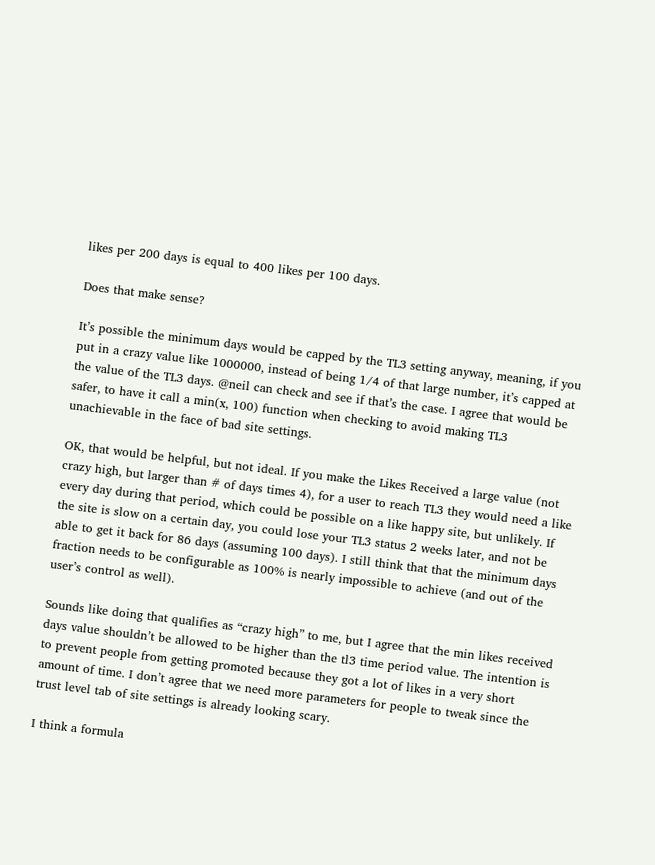likes per 200 days is equal to 400 likes per 100 days.

Does that make sense?

It’s possible the minimum days would be capped by the TL3 setting anyway, meaning, if you put in a crazy value like 1000000, instead of being 1/4 of that large number, it’s capped at the value of the TL3 days. @neil can check and see if that’s the case. I agree that would be safer, to have it call a min(x, 100) function when checking to avoid making TL3 unachievable in the face of bad site settings.

OK, that would be helpful, but not ideal. If you make the Likes Received a large value (not crazy high, but larger than # of days times 4), for a user to reach TL3 they would need a like every day during that period, which could be possible on a like happy site, but unlikely. If the site is slow on a certain day, you could lose your TL3 status 2 weeks later, and not be able to get it back for 86 days (assuming 100 days). I still think that that the minimum days fraction needs to be configurable as 100% is nearly impossible to achieve (and out of the user’s control as well).

Sounds like doing that qualifies as “crazy high” to me, but I agree that the min likes received days value shouldn’t be allowed to be higher than the tl3 time period value. The intention is to prevent people from getting promoted because they got a lot of likes in a very short amount of time. I don’t agree that we need more parameters for people to tweak since the trust level tab of site settings is already looking scary.

I think a formula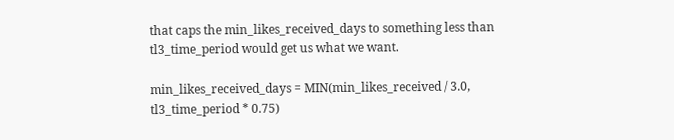that caps the min_likes_received_days to something less than tl3_time_period would get us what we want.

min_likes_received_days = MIN(min_likes_received / 3.0, tl3_time_period * 0.75)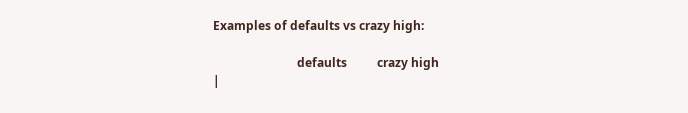Examples of defaults vs crazy high:

                            defaults          crazy high
|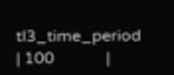tl3_time_period         | 100             |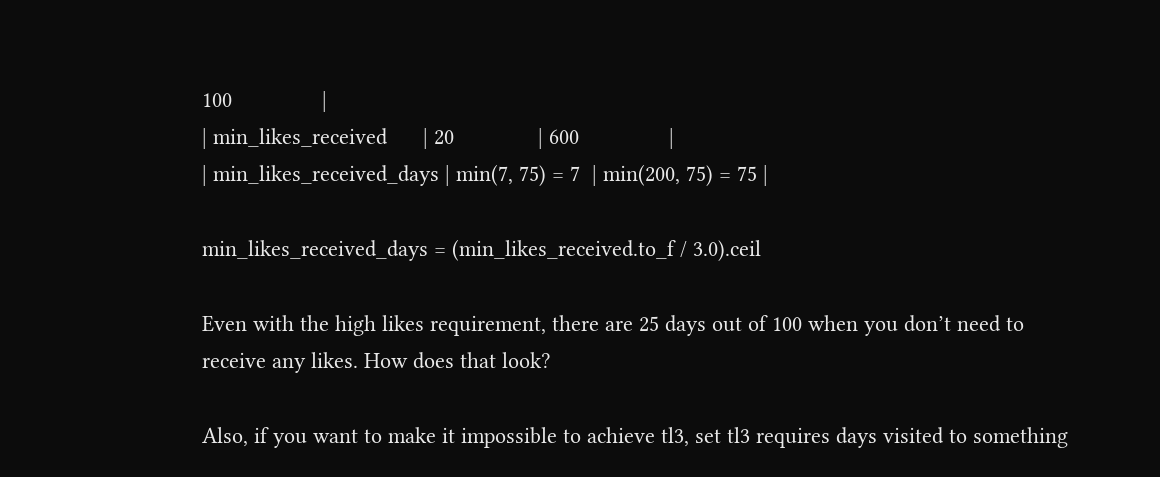100               |
| min_likes_received      | 20              | 600               |
| min_likes_received_days | min(7, 75) = 7  | min(200, 75) = 75 |

min_likes_received_days = (min_likes_received.to_f / 3.0).ceil

Even with the high likes requirement, there are 25 days out of 100 when you don’t need to receive any likes. How does that look?

Also, if you want to make it impossible to achieve tl3, set tl3 requires days visited to something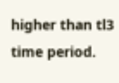higher than tl3 time period.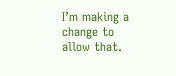I’m making a change to allow that.